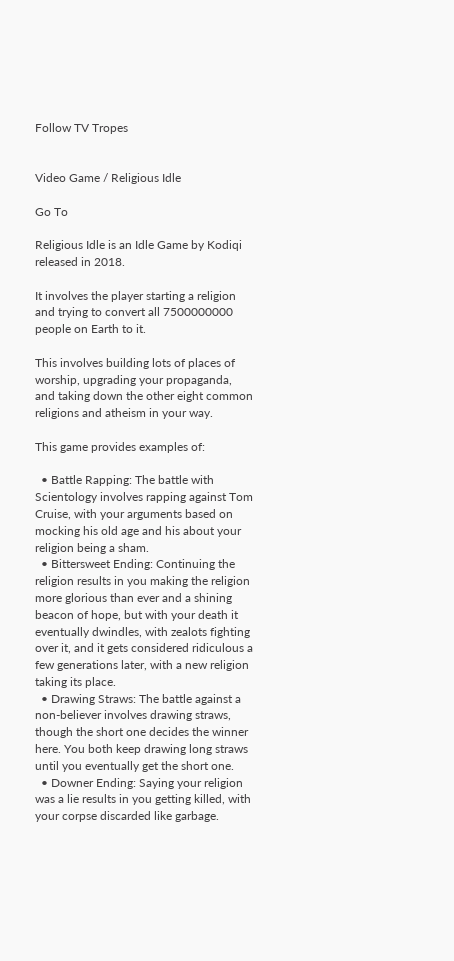Follow TV Tropes


Video Game / Religious Idle

Go To

Religious Idle is an Idle Game by Kodiqi released in 2018.

It involves the player starting a religion and trying to convert all 7500000000 people on Earth to it.

This involves building lots of places of worship, upgrading your propaganda, and taking down the other eight common religions and atheism in your way.

This game provides examples of:

  • Battle Rapping: The battle with Scientology involves rapping against Tom Cruise, with your arguments based on mocking his old age and his about your religion being a sham.
  • Bittersweet Ending: Continuing the religion results in you making the religion more glorious than ever and a shining beacon of hope, but with your death it eventually dwindles, with zealots fighting over it, and it gets considered ridiculous a few generations later, with a new religion taking its place.
  • Drawing Straws: The battle against a non-believer involves drawing straws, though the short one decides the winner here. You both keep drawing long straws until you eventually get the short one.
  • Downer Ending: Saying your religion was a lie results in you getting killed, with your corpse discarded like garbage.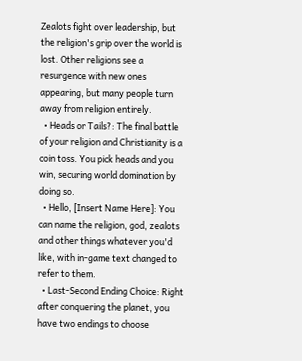Zealots fight over leadership, but the religion's grip over the world is lost. Other religions see a resurgence with new ones appearing, but many people turn away from religion entirely.
  • Heads or Tails?: The final battle of your religion and Christianity is a coin toss. You pick heads and you win, securing world domination by doing so.
  • Hello, [Insert Name Here]: You can name the religion, god, zealots and other things whatever you'd like, with in-game text changed to refer to them.
  • Last-Second Ending Choice: Right after conquering the planet, you have two endings to choose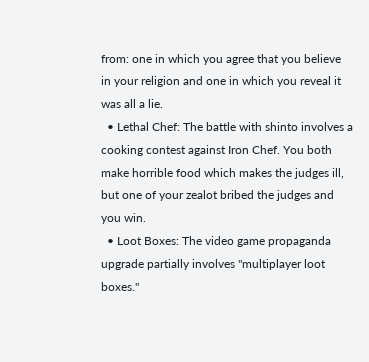from: one in which you agree that you believe in your religion and one in which you reveal it was all a lie.
  • Lethal Chef: The battle with shinto involves a cooking contest against Iron Chef. You both make horrible food which makes the judges ill, but one of your zealot bribed the judges and you win.
  • Loot Boxes: The video game propaganda upgrade partially involves "multiplayer loot boxes."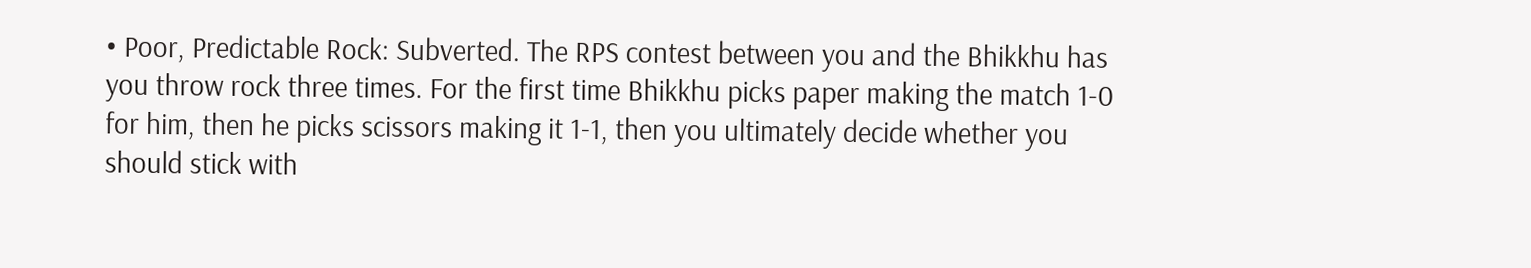• Poor, Predictable Rock: Subverted. The RPS contest between you and the Bhikkhu has you throw rock three times. For the first time Bhikkhu picks paper making the match 1-0 for him, then he picks scissors making it 1-1, then you ultimately decide whether you should stick with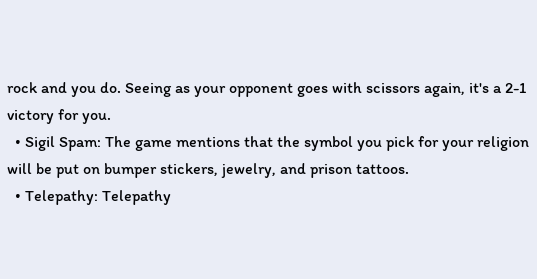rock and you do. Seeing as your opponent goes with scissors again, it's a 2-1 victory for you.
  • Sigil Spam: The game mentions that the symbol you pick for your religion will be put on bumper stickers, jewelry, and prison tattoos.
  • Telepathy: Telepathy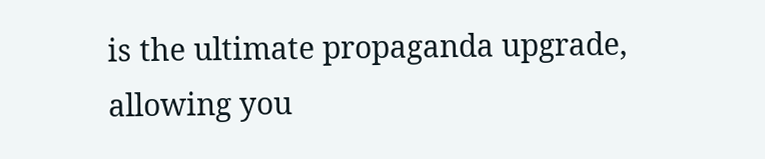is the ultimate propaganda upgrade, allowing you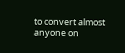to convert almost anyone on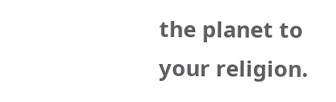the planet to your religion.